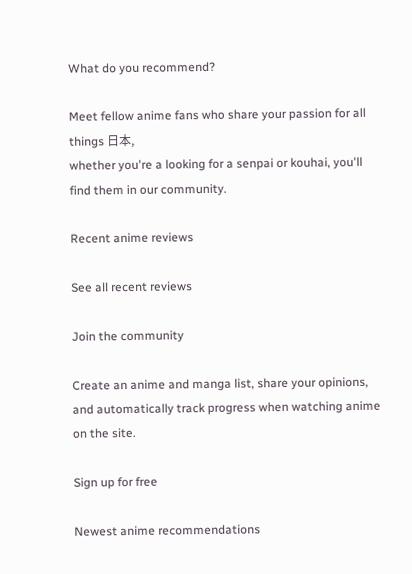What do you recommend?

Meet fellow anime fans who share your passion for all things 日本,
whether you're a looking for a senpai or kouhai, you'll find them in our community.

Recent anime reviews

See all recent reviews

Join the community

Create an anime and manga list, share your opinions,
and automatically track progress when watching anime on the site.

Sign up for free

Newest anime recommendations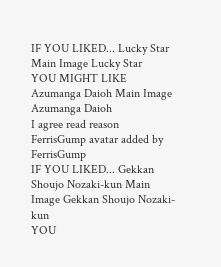IF YOU LIKED... Lucky Star Main Image Lucky Star
YOU MIGHT LIKE Azumanga Daioh Main Image Azumanga Daioh
I agree read reason
FerrisGump avatar added by FerrisGump
IF YOU LIKED... Gekkan Shoujo Nozaki-kun Main Image Gekkan Shoujo Nozaki-kun
YOU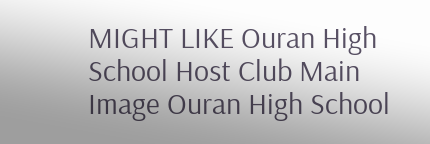MIGHT LIKE Ouran High School Host Club Main Image Ouran High School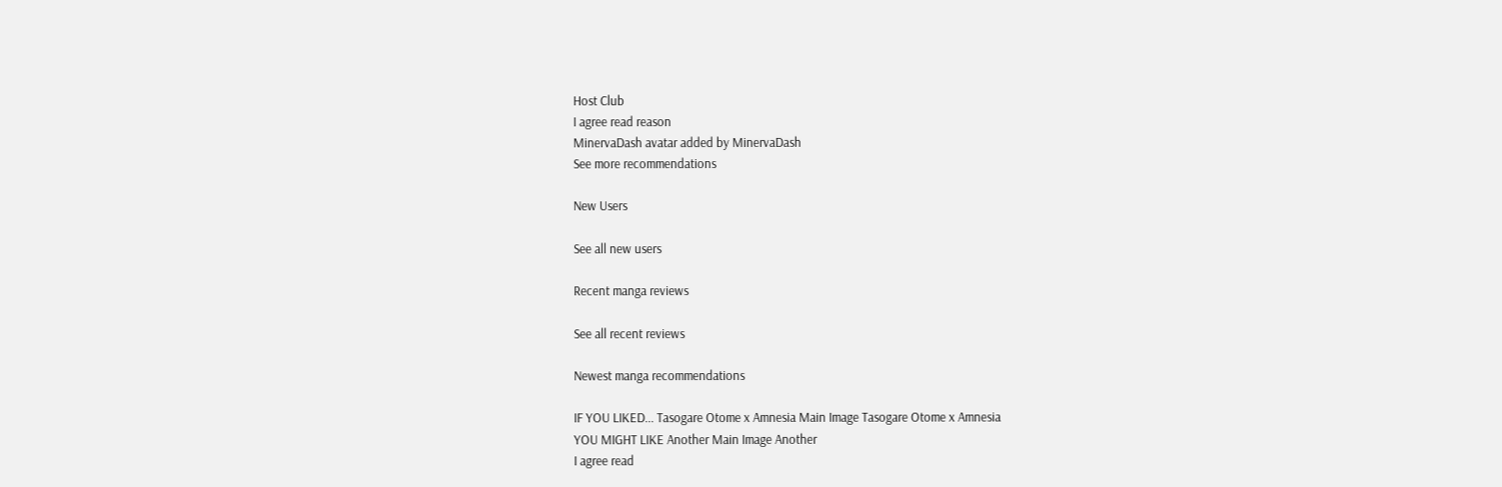Host Club
I agree read reason
MinervaDash avatar added by MinervaDash
See more recommendations

New Users

See all new users

Recent manga reviews

See all recent reviews

Newest manga recommendations

IF YOU LIKED... Tasogare Otome x Amnesia Main Image Tasogare Otome x Amnesia
YOU MIGHT LIKE Another Main Image Another
I agree read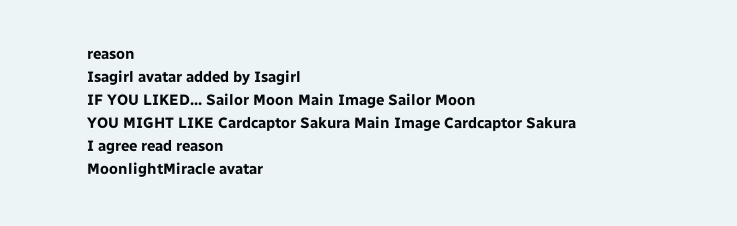reason
Isagirl avatar added by Isagirl
IF YOU LIKED... Sailor Moon Main Image Sailor Moon
YOU MIGHT LIKE Cardcaptor Sakura Main Image Cardcaptor Sakura
I agree read reason
MoonlightMiracle avatar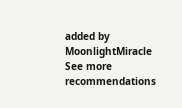added by MoonlightMiracle
See more recommendations